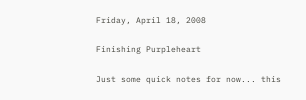Friday, April 18, 2008

Finishing Purpleheart

Just some quick notes for now... this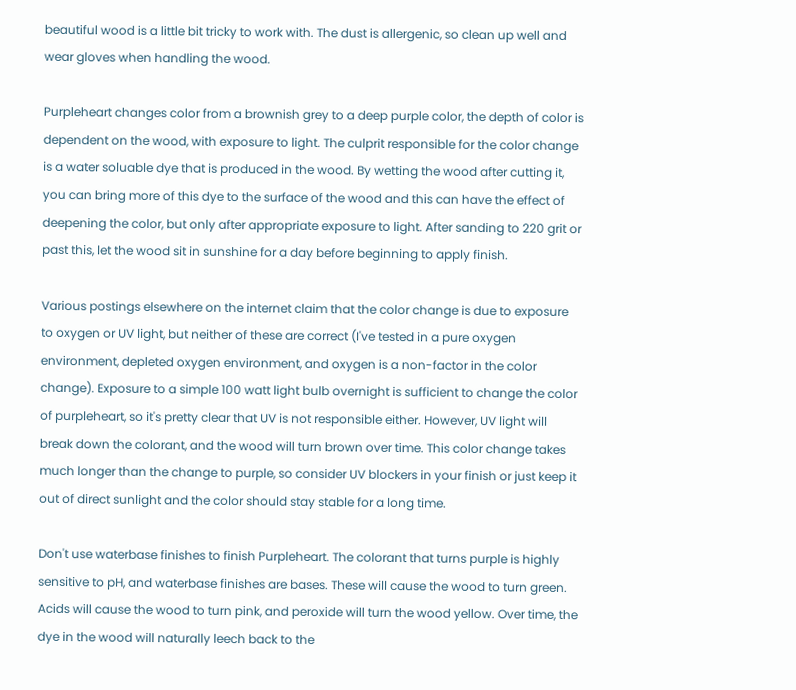beautiful wood is a little bit tricky to work with. The dust is allergenic, so clean up well and wear gloves when handling the wood.

Purpleheart changes color from a brownish grey to a deep purple color, the depth of color is dependent on the wood, with exposure to light. The culprit responsible for the color change is a water soluable dye that is produced in the wood. By wetting the wood after cutting it, you can bring more of this dye to the surface of the wood and this can have the effect of deepening the color, but only after appropriate exposure to light. After sanding to 220 grit or past this, let the wood sit in sunshine for a day before beginning to apply finish.

Various postings elsewhere on the internet claim that the color change is due to exposure to oxygen or UV light, but neither of these are correct (I've tested in a pure oxygen environment, depleted oxygen environment, and oxygen is a non-factor in the color change). Exposure to a simple 100 watt light bulb overnight is sufficient to change the color of purpleheart, so it's pretty clear that UV is not responsible either. However, UV light will break down the colorant, and the wood will turn brown over time. This color change takes much longer than the change to purple, so consider UV blockers in your finish or just keep it out of direct sunlight and the color should stay stable for a long time.

Don't use waterbase finishes to finish Purpleheart. The colorant that turns purple is highly sensitive to pH, and waterbase finishes are bases. These will cause the wood to turn green. Acids will cause the wood to turn pink, and peroxide will turn the wood yellow. Over time, the dye in the wood will naturally leech back to the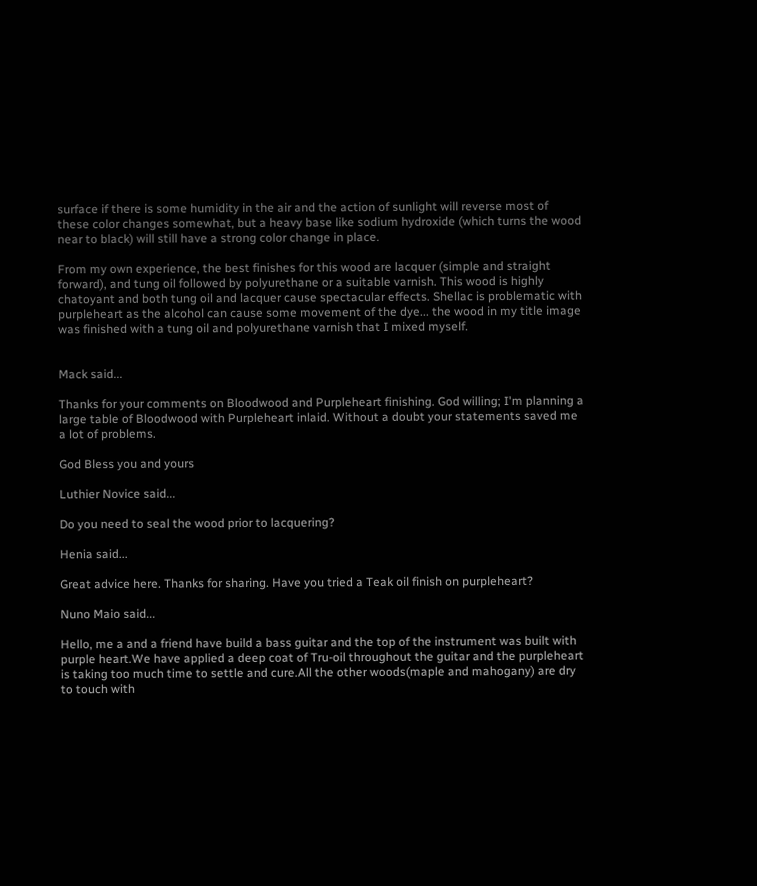surface if there is some humidity in the air and the action of sunlight will reverse most of these color changes somewhat, but a heavy base like sodium hydroxide (which turns the wood near to black) will still have a strong color change in place.

From my own experience, the best finishes for this wood are lacquer (simple and straight forward), and tung oil followed by polyurethane or a suitable varnish. This wood is highly chatoyant and both tung oil and lacquer cause spectacular effects. Shellac is problematic with purpleheart as the alcohol can cause some movement of the dye... the wood in my title image was finished with a tung oil and polyurethane varnish that I mixed myself.


Mack said...

Thanks for your comments on Bloodwood and Purpleheart finishing. God willing; I'm planning a large table of Bloodwood with Purpleheart inlaid. Without a doubt your statements saved me a lot of problems.

God Bless you and yours

Luthier Novice said...

Do you need to seal the wood prior to lacquering?

Henia said...

Great advice here. Thanks for sharing. Have you tried a Teak oil finish on purpleheart?

Nuno Maio said...

Hello, me a and a friend have build a bass guitar and the top of the instrument was built with purple heart.We have applied a deep coat of Tru-oil throughout the guitar and the purpleheart is taking too much time to settle and cure.All the other woods(maple and mahogany) are dry to touch with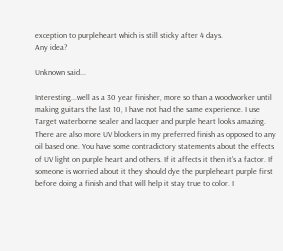exception to purpleheart which is still sticky after 4 days.
Any idea?

Unknown said...

Interesting...well as a 30 year finisher, more so than a woodworker until making guitars the last 10, I have not had the same experience. I use Target waterborne sealer and lacquer and purple heart looks amazing. There are also more UV blockers in my preferred finish as opposed to any oil based one. You have some contradictory statements about the effects of UV light on purple heart and others. If it affects it then it's a factor. If someone is worried about it they should dye the purpleheart purple first before doing a finish and that will help it stay true to color. I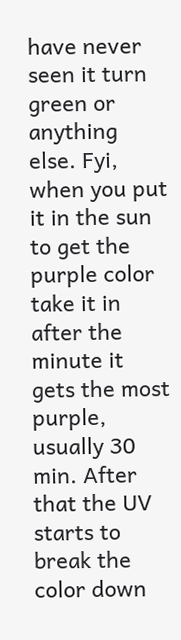have never seen it turn green or anything else. Fyi, when you put it in the sun to get the purple color take it in after the minute it gets the most purple, usually 30 min. After that the UV starts to break the color down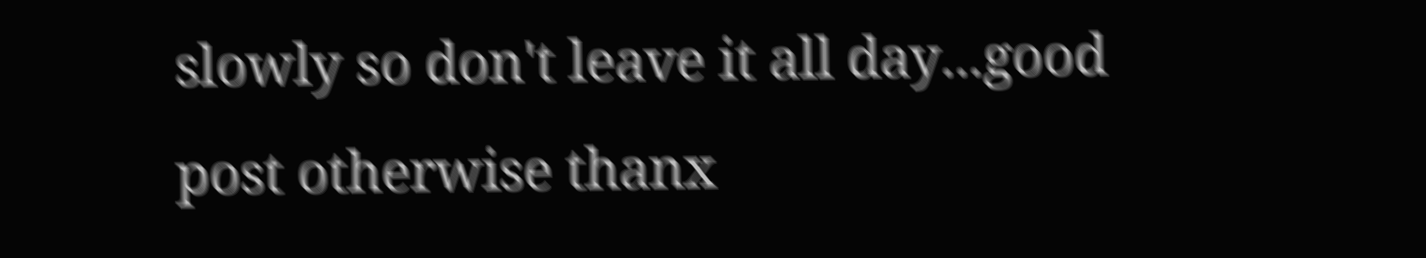slowly so don't leave it all day...good post otherwise thanx